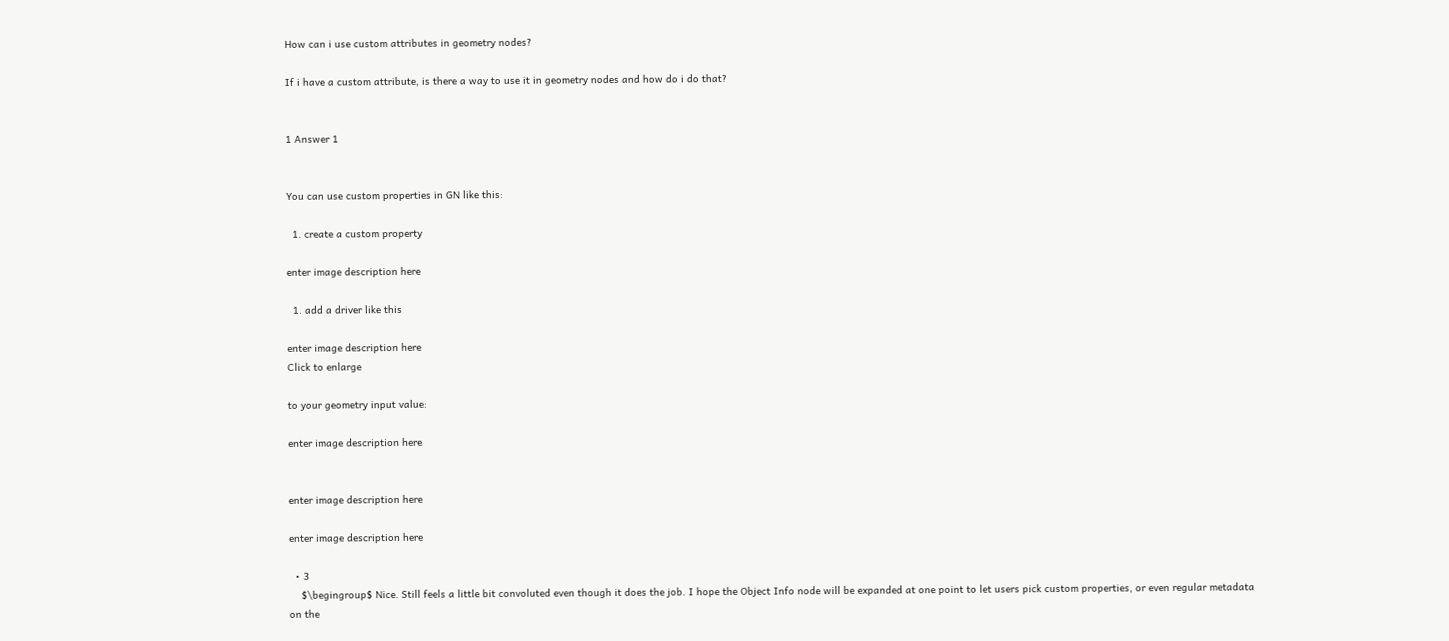How can i use custom attributes in geometry nodes?

If i have a custom attribute, is there a way to use it in geometry nodes and how do i do that?


1 Answer 1


You can use custom properties in GN like this:

  1. create a custom property

enter image description here

  1. add a driver like this

enter image description here
Click to enlarge

to your geometry input value:

enter image description here


enter image description here

enter image description here

  • 3
    $\begingroup$ Nice. Still feels a little bit convoluted even though it does the job. I hope the Object Info node will be expanded at one point to let users pick custom properties, or even regular metadata on the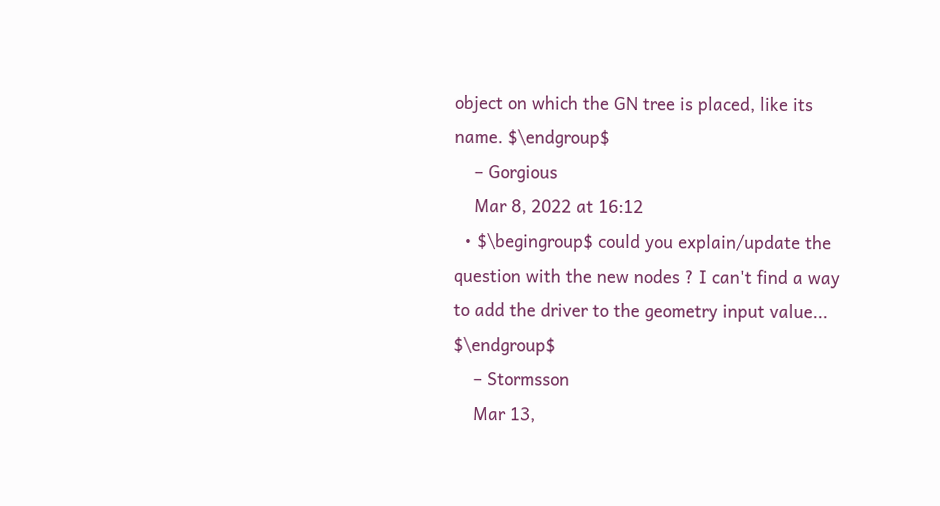object on which the GN tree is placed, like its name. $\endgroup$
    – Gorgious
    Mar 8, 2022 at 16:12
  • $\begingroup$ could you explain/update the question with the new nodes ? I can't find a way to add the driver to the geometry input value... $\endgroup$
    – Stormsson
    Mar 13,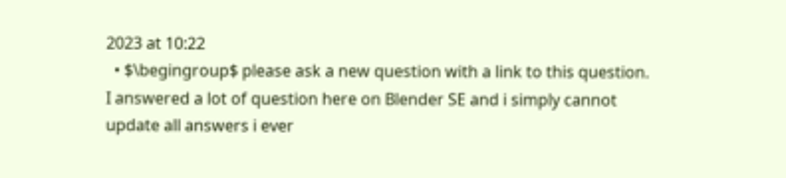2023 at 10:22
  • $\begingroup$ please ask a new question with a link to this question. I answered a lot of question here on Blender SE and i simply cannot update all answers i ever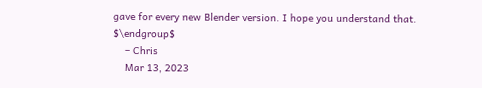gave for every new Blender version. I hope you understand that. $\endgroup$
    – Chris
    Mar 13, 2023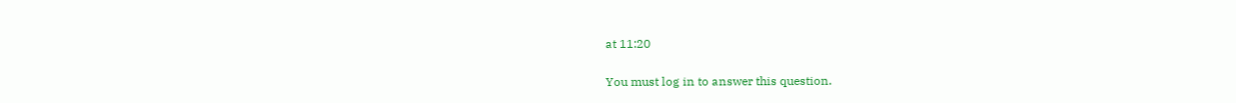at 11:20

You must log in to answer this question.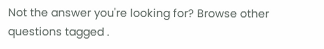Not the answer you're looking for? Browse other questions tagged .